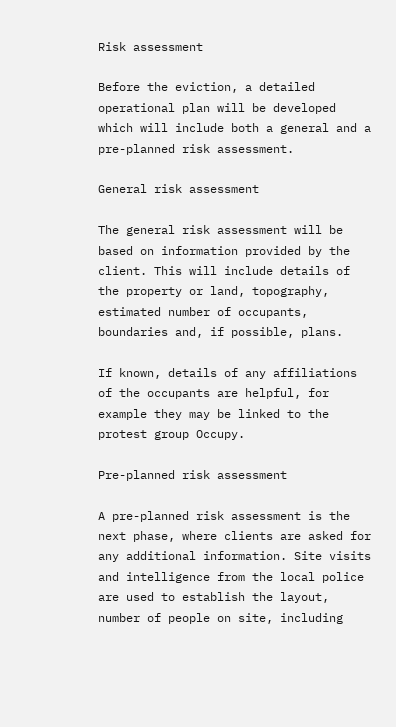Risk assessment

Before the eviction, a detailed operational plan will be developed which will include both a general and a pre-planned risk assessment.

General risk assessment

The general risk assessment will be based on information provided by the client. This will include details of the property or land, topography, estimated number of occupants, boundaries and, if possible, plans.

If known, details of any affiliations of the occupants are helpful, for example they may be linked to the protest group Occupy.

Pre-planned risk assessment

A pre-planned risk assessment is the next phase, where clients are asked for any additional information. Site visits and intelligence from the local police are used to establish the layout, number of people on site, including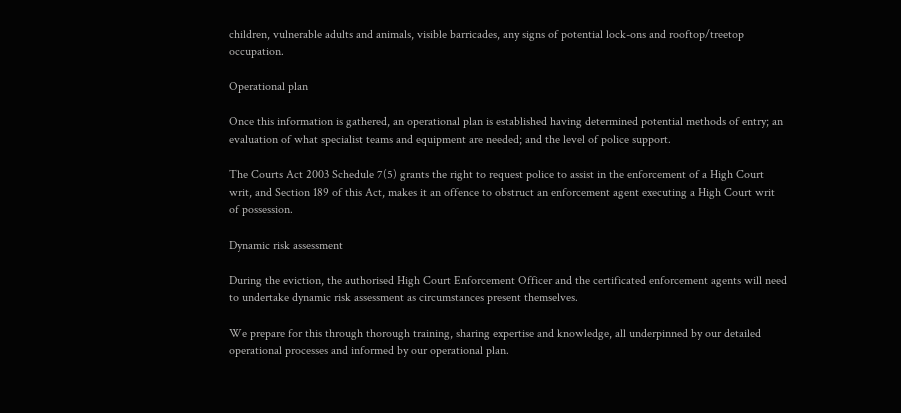children, vulnerable adults and animals, visible barricades, any signs of potential lock-ons and rooftop/treetop occupation.

Operational plan

Once this information is gathered, an operational plan is established having determined potential methods of entry; an evaluation of what specialist teams and equipment are needed; and the level of police support.

The Courts Act 2003 Schedule 7(5) grants the right to request police to assist in the enforcement of a High Court writ, and Section 189 of this Act, makes it an offence to obstruct an enforcement agent executing a High Court writ of possession.

Dynamic risk assessment

During the eviction, the authorised High Court Enforcement Officer and the certificated enforcement agents will need to undertake dynamic risk assessment as circumstances present themselves.

We prepare for this through thorough training, sharing expertise and knowledge, all underpinned by our detailed operational processes and informed by our operational plan.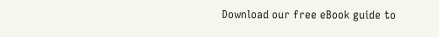Download our free eBook guide to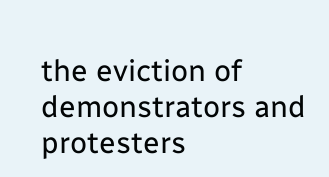the eviction of demonstrators and protesters